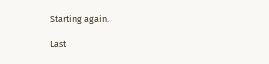Starting again.

Last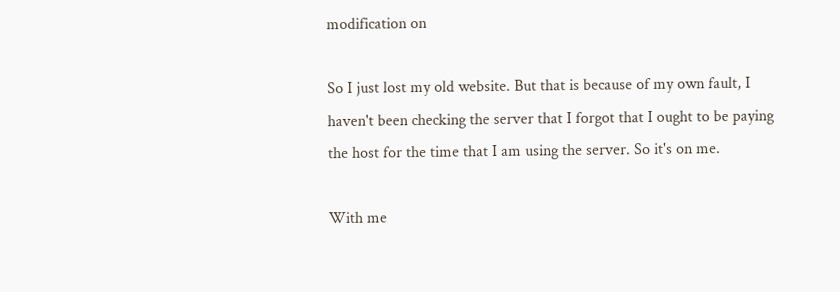modification on

So I just lost my old website. But that is because of my own fault, I haven't been checking the server that I forgot that I ought to be paying the host for the time that I am using the server. So it's on me.

With me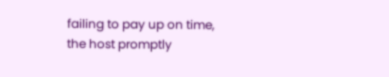failing to pay up on time, the host promptly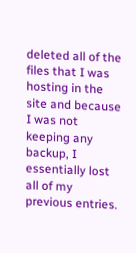deleted all of the files that I was hosting in the site and because I was not keeping any backup, I essentially lost all of my previous entries.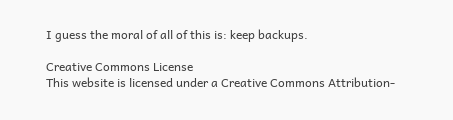I guess the moral of all of this is: keep backups.

Creative Commons License
This website is licensed under a Creative Commons Attribution-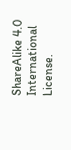ShareAlike 4.0 International License.